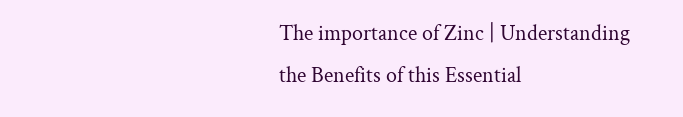The importance of Zinc | Understanding the Benefits of this Essential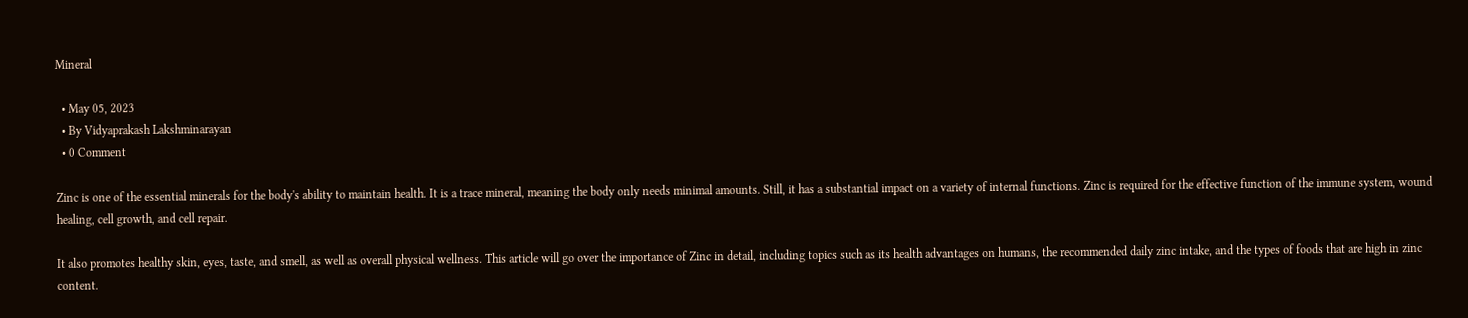Mineral

  • May 05, 2023
  • By Vidyaprakash Lakshminarayan
  • 0 Comment

Zinc is one of the essential minerals for the body's ability to maintain health. It is a trace mineral, meaning the body only needs minimal amounts. Still, it has a substantial impact on a variety of internal functions. Zinc is required for the effective function of the immune system, wound healing, cell growth, and cell repair.

It also promotes healthy skin, eyes, taste, and smell, as well as overall physical wellness. This article will go over the importance of Zinc in detail, including topics such as its health advantages on humans, the recommended daily zinc intake, and the types of foods that are high in zinc content.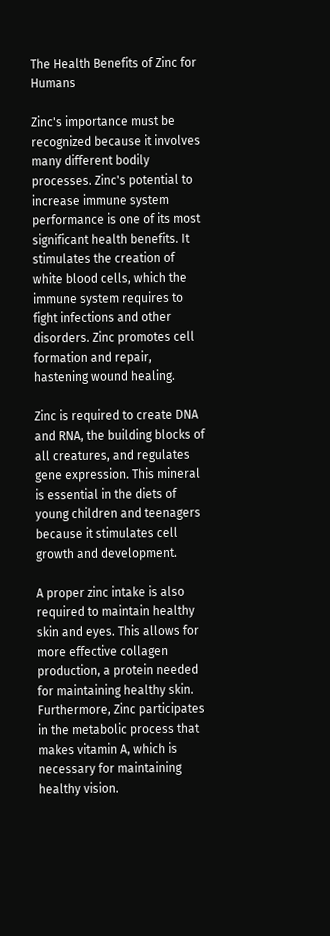The Health Benefits of Zinc for Humans

Zinc's importance must be recognized because it involves many different bodily processes. Zinc's potential to increase immune system performance is one of its most significant health benefits. It stimulates the creation of white blood cells, which the immune system requires to fight infections and other disorders. Zinc promotes cell formation and repair, hastening wound healing.

Zinc is required to create DNA and RNA, the building blocks of all creatures, and regulates gene expression. This mineral is essential in the diets of young children and teenagers because it stimulates cell growth and development.

A proper zinc intake is also required to maintain healthy skin and eyes. This allows for more effective collagen production, a protein needed for maintaining healthy skin. Furthermore, Zinc participates in the metabolic process that makes vitamin A, which is necessary for maintaining healthy vision.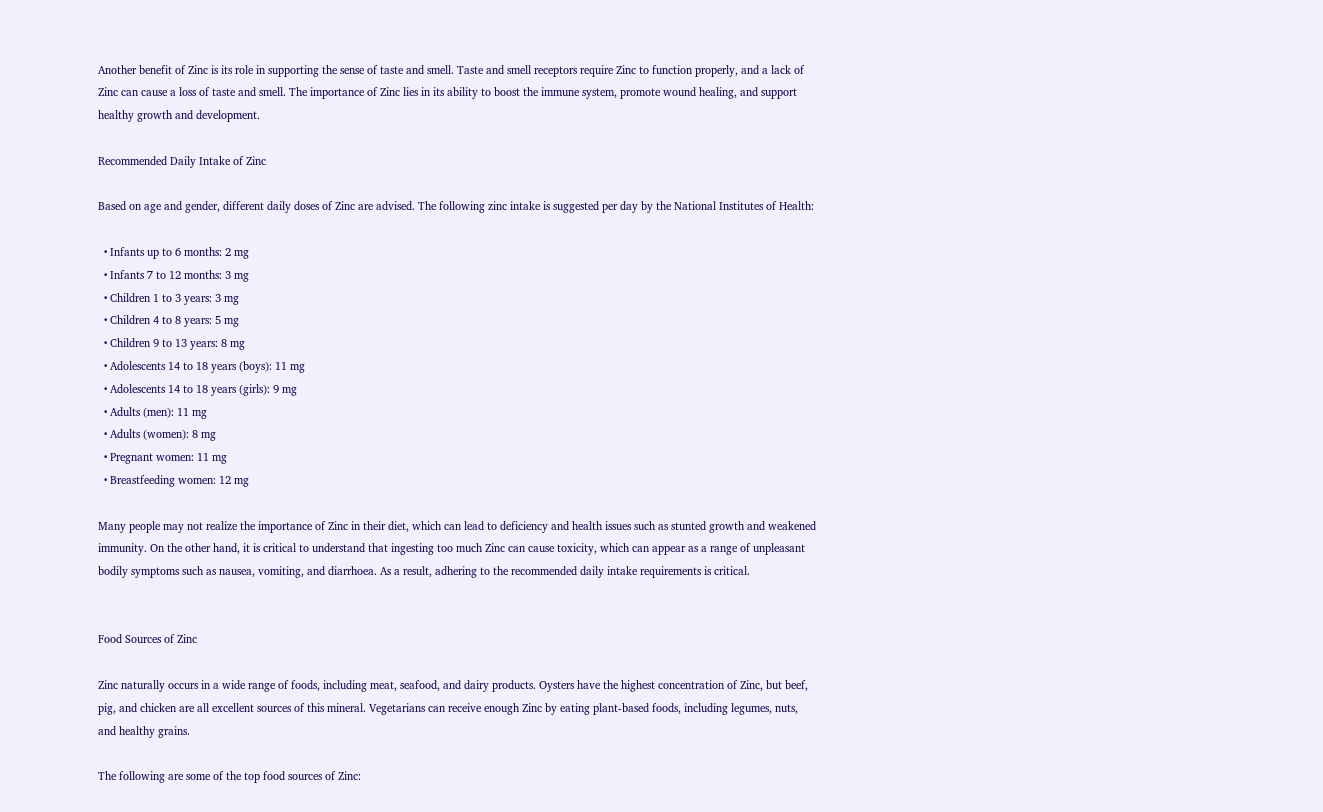Another benefit of Zinc is its role in supporting the sense of taste and smell. Taste and smell receptors require Zinc to function properly, and a lack of Zinc can cause a loss of taste and smell. The importance of Zinc lies in its ability to boost the immune system, promote wound healing, and support healthy growth and development.

Recommended Daily Intake of Zinc

Based on age and gender, different daily doses of Zinc are advised. The following zinc intake is suggested per day by the National Institutes of Health:

  • Infants up to 6 months: 2 mg
  • Infants 7 to 12 months: 3 mg
  • Children 1 to 3 years: 3 mg
  • Children 4 to 8 years: 5 mg
  • Children 9 to 13 years: 8 mg
  • Adolescents 14 to 18 years (boys): 11 mg
  • Adolescents 14 to 18 years (girls): 9 mg
  • Adults (men): 11 mg
  • Adults (women): 8 mg
  • Pregnant women: 11 mg
  • Breastfeeding women: 12 mg

Many people may not realize the importance of Zinc in their diet, which can lead to deficiency and health issues such as stunted growth and weakened immunity. On the other hand, it is critical to understand that ingesting too much Zinc can cause toxicity, which can appear as a range of unpleasant bodily symptoms such as nausea, vomiting, and diarrhoea. As a result, adhering to the recommended daily intake requirements is critical.


Food Sources of Zinc

Zinc naturally occurs in a wide range of foods, including meat, seafood, and dairy products. Oysters have the highest concentration of Zinc, but beef, pig, and chicken are all excellent sources of this mineral. Vegetarians can receive enough Zinc by eating plant-based foods, including legumes, nuts, and healthy grains.

The following are some of the top food sources of Zinc: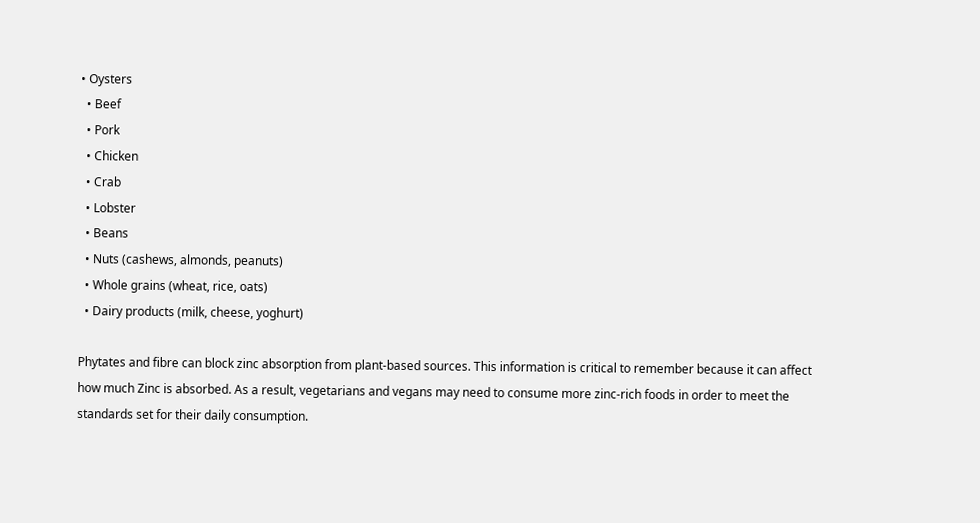• Oysters
  • Beef
  • Pork
  • Chicken
  • Crab
  • Lobster
  • Beans
  • Nuts (cashews, almonds, peanuts)
  • Whole grains (wheat, rice, oats)
  • Dairy products (milk, cheese, yoghurt)

Phytates and fibre can block zinc absorption from plant-based sources. This information is critical to remember because it can affect how much Zinc is absorbed. As a result, vegetarians and vegans may need to consume more zinc-rich foods in order to meet the standards set for their daily consumption.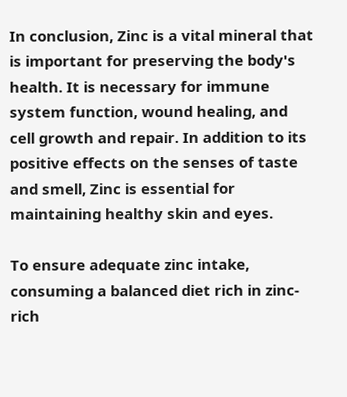In conclusion, Zinc is a vital mineral that is important for preserving the body's health. It is necessary for immune system function, wound healing, and cell growth and repair. In addition to its positive effects on the senses of taste and smell, Zinc is essential for maintaining healthy skin and eyes.

To ensure adequate zinc intake, consuming a balanced diet rich in zinc-rich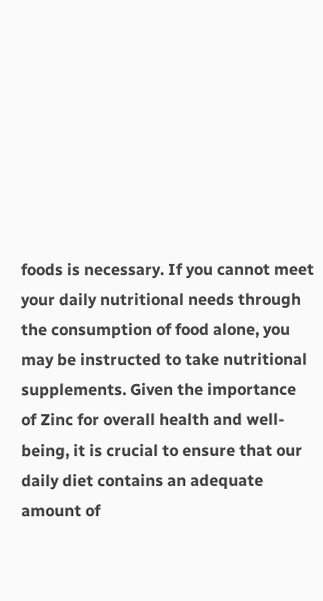foods is necessary. If you cannot meet your daily nutritional needs through the consumption of food alone, you may be instructed to take nutritional supplements. Given the importance of Zinc for overall health and well-being, it is crucial to ensure that our daily diet contains an adequate amount of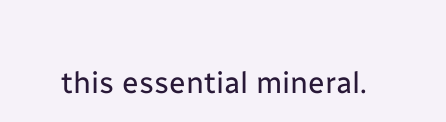this essential mineral.